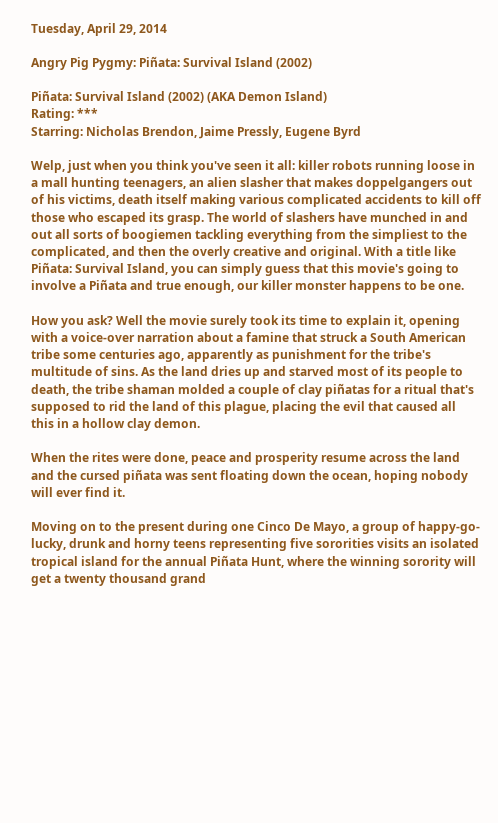Tuesday, April 29, 2014

Angry Pig Pygmy: Piñata: Survival Island (2002)

Piñata: Survival Island (2002) (AKA Demon Island)
Rating: ***
Starring: Nicholas Brendon, Jaime Pressly, Eugene Byrd

Welp, just when you think you've seen it all: killer robots running loose in a mall hunting teenagers, an alien slasher that makes doppelgangers out of his victims, death itself making various complicated accidents to kill off those who escaped its grasp. The world of slashers have munched in and out all sorts of boogiemen tackling everything from the simpliest to the complicated, and then the overly creative and original. With a title like Piñata: Survival Island, you can simply guess that this movie's going to involve a Piñata and true enough, our killer monster happens to be one.

How you ask? Well the movie surely took its time to explain it, opening with a voice-over narration about a famine that struck a South American tribe some centuries ago, apparently as punishment for the tribe's multitude of sins. As the land dries up and starved most of its people to death, the tribe shaman molded a couple of clay piñatas for a ritual that's supposed to rid the land of this plague, placing the evil that caused all this in a hollow clay demon.

When the rites were done, peace and prosperity resume across the land and the cursed piñata was sent floating down the ocean, hoping nobody will ever find it.

Moving on to the present during one Cinco De Mayo, a group of happy-go-lucky, drunk and horny teens representing five sororities visits an isolated tropical island for the annual Piñata Hunt, where the winning sorority will get a twenty thousand grand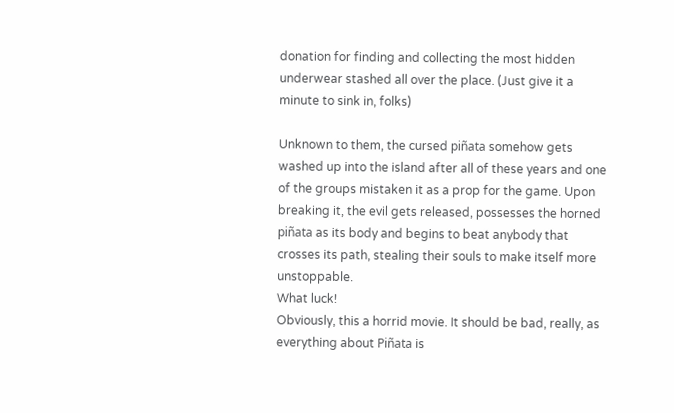donation for finding and collecting the most hidden underwear stashed all over the place. (Just give it a minute to sink in, folks)

Unknown to them, the cursed piñata somehow gets washed up into the island after all of these years and one of the groups mistaken it as a prop for the game. Upon breaking it, the evil gets released, possesses the horned piñata as its body and begins to beat anybody that crosses its path, stealing their souls to make itself more unstoppable.
What luck!
Obviously, this a horrid movie. It should be bad, really, as everything about Piñata is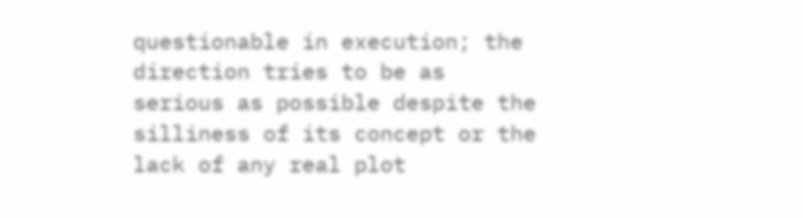questionable in execution; the direction tries to be as serious as possible despite the silliness of its concept or the lack of any real plot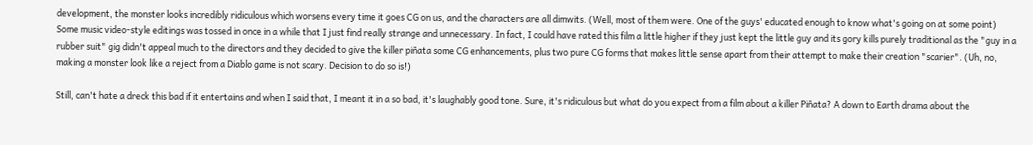development, the monster looks incredibly ridiculous which worsens every time it goes CG on us, and the characters are all dimwits. (Well, most of them were. One of the guys' educated enough to know what's going on at some point)
Some music video-style editings was tossed in once in a while that I just find really strange and unnecessary. In fact, I could have rated this film a little higher if they just kept the little guy and its gory kills purely traditional as the "guy in a rubber suit" gig didn't appeal much to the directors and they decided to give the killer piñata some CG enhancements, plus two pure CG forms that makes little sense apart from their attempt to make their creation "scarier". (Uh, no, making a monster look like a reject from a Diablo game is not scary. Decision to do so is!)

Still, can't hate a dreck this bad if it entertains and when I said that, I meant it in a so bad, it's laughably good tone. Sure, it's ridiculous but what do you expect from a film about a killer Piñata? A down to Earth drama about the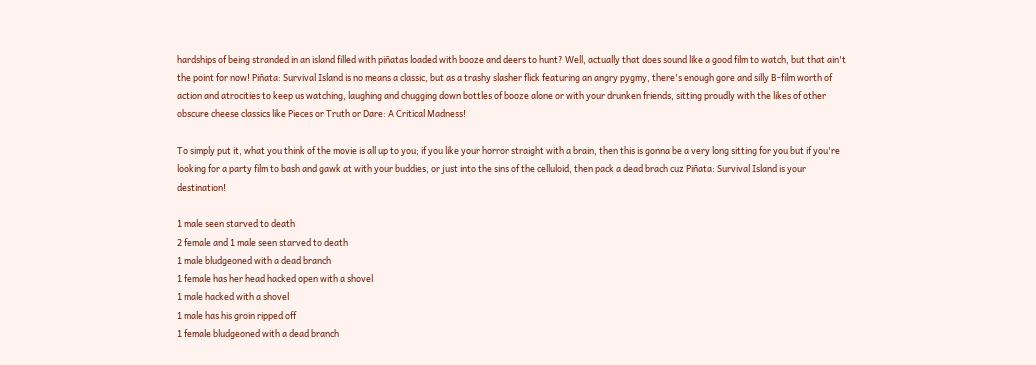hardships of being stranded in an island filled with piñatas loaded with booze and deers to hunt? Well, actually that does sound like a good film to watch, but that ain't the point for now! Piñata: Survival Island is no means a classic, but as a trashy slasher flick featuring an angry pygmy, there's enough gore and silly B-film worth of action and atrocities to keep us watching, laughing and chugging down bottles of booze alone or with your drunken friends, sitting proudly with the likes of other obscure cheese classics like Pieces or Truth or Dare: A Critical Madness!

To simply put it, what you think of the movie is all up to you; if you like your horror straight with a brain, then this is gonna be a very long sitting for you but if you're looking for a party film to bash and gawk at with your buddies, or just into the sins of the celluloid, then pack a dead brach cuz Piñata: Survival Island is your destination!

1 male seen starved to death
2 female and 1 male seen starved to death
1 male bludgeoned with a dead branch
1 female has her head hacked open with a shovel
1 male hacked with a shovel
1 male has his groin ripped off
1 female bludgeoned with a dead branch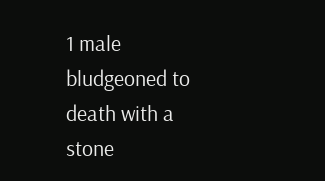1 male bludgeoned to death with a stone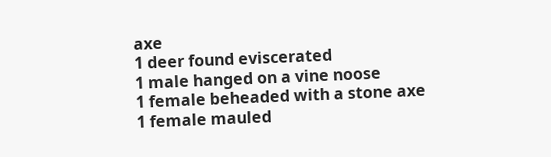axe
1 deer found eviscerated
1 male hanged on a vine noose
1 female beheaded with a stone axe
1 female mauled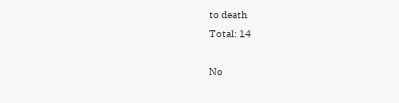to death
Total: 14

No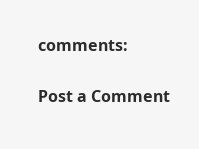comments:

Post a Comment